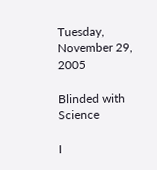Tuesday, November 29, 2005

Blinded with Science

I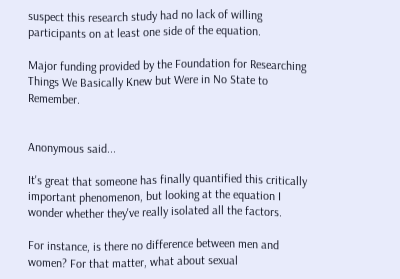suspect this research study had no lack of willing participants on at least one side of the equation.

Major funding provided by the Foundation for Researching Things We Basically Knew but Were in No State to Remember.


Anonymous said...

It's great that someone has finally quantified this critically important phenomenon, but looking at the equation I wonder whether they've really isolated all the factors.

For instance, is there no difference between men and women? For that matter, what about sexual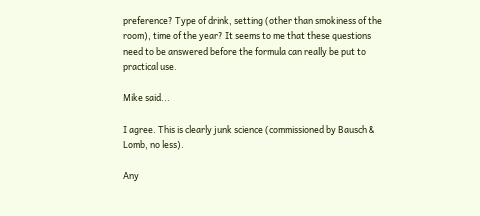preference? Type of drink, setting (other than smokiness of the room), time of the year? It seems to me that these questions need to be answered before the formula can really be put to practical use.

Mike said...

I agree. This is clearly junk science (commissioned by Bausch & Lomb, no less).

Any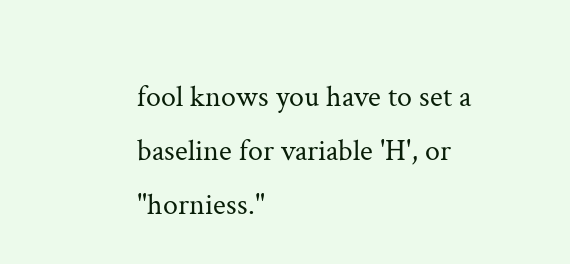fool knows you have to set a baseline for variable 'H', or "horniess."